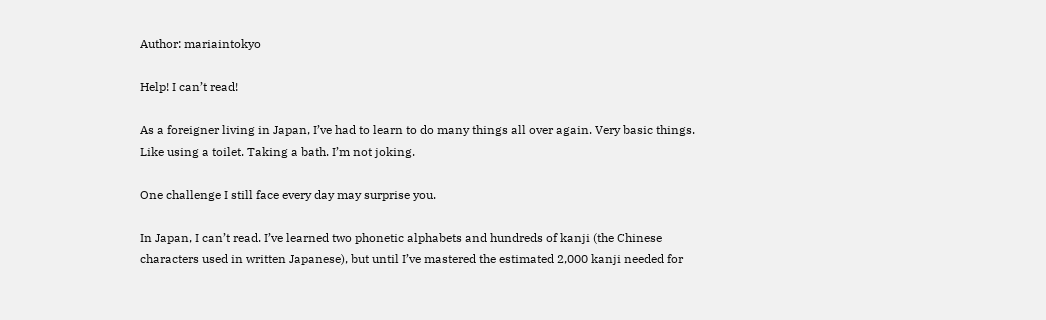Author: mariaintokyo

Help! I can’t read!

As a foreigner living in Japan, I’ve had to learn to do many things all over again. Very basic things. Like using a toilet. Taking a bath. I’m not joking.

One challenge I still face every day may surprise you.

In Japan, I can’t read. I’ve learned two phonetic alphabets and hundreds of kanji (the Chinese characters used in written Japanese), but until I’ve mastered the estimated 2,000 kanji needed for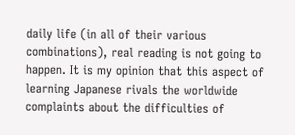daily life (in all of their various combinations), real reading is not going to happen. It is my opinion that this aspect of learning Japanese rivals the worldwide complaints about the difficulties of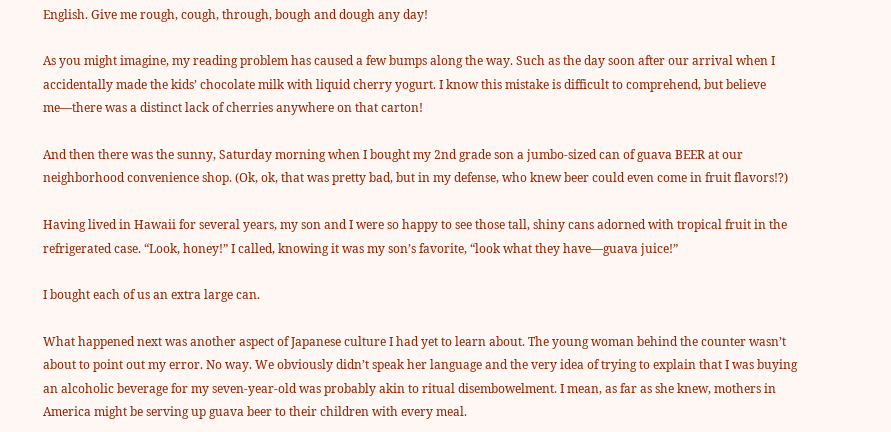English. Give me rough, cough, through, bough and dough any day!

As you might imagine, my reading problem has caused a few bumps along the way. Such as the day soon after our arrival when I accidentally made the kids’ chocolate milk with liquid cherry yogurt. I know this mistake is difficult to comprehend, but believe me—there was a distinct lack of cherries anywhere on that carton!

And then there was the sunny, Saturday morning when I bought my 2nd grade son a jumbo-sized can of guava BEER at our neighborhood convenience shop. (Ok, ok, that was pretty bad, but in my defense, who knew beer could even come in fruit flavors!?)

Having lived in Hawaii for several years, my son and I were so happy to see those tall, shiny cans adorned with tropical fruit in the refrigerated case. “Look, honey!” I called, knowing it was my son’s favorite, “look what they have—guava juice!”

I bought each of us an extra large can.

What happened next was another aspect of Japanese culture I had yet to learn about. The young woman behind the counter wasn’t about to point out my error. No way. We obviously didn’t speak her language and the very idea of trying to explain that I was buying an alcoholic beverage for my seven-year-old was probably akin to ritual disembowelment. I mean, as far as she knew, mothers in America might be serving up guava beer to their children with every meal.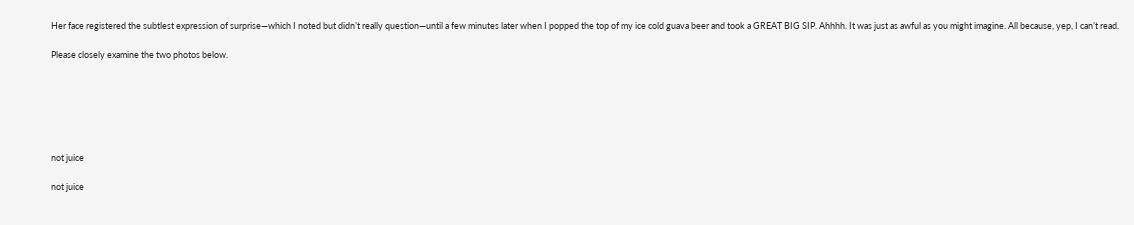Her face registered the subtlest expression of surprise—which I noted but didn’t really question—until a few minutes later when I popped the top of my ice cold guava beer and took a GREAT BIG SIP. Ahhhh. It was just as awful as you might imagine. All because, yep, I can’t read.

Please closely examine the two photos below.






not juice

not juice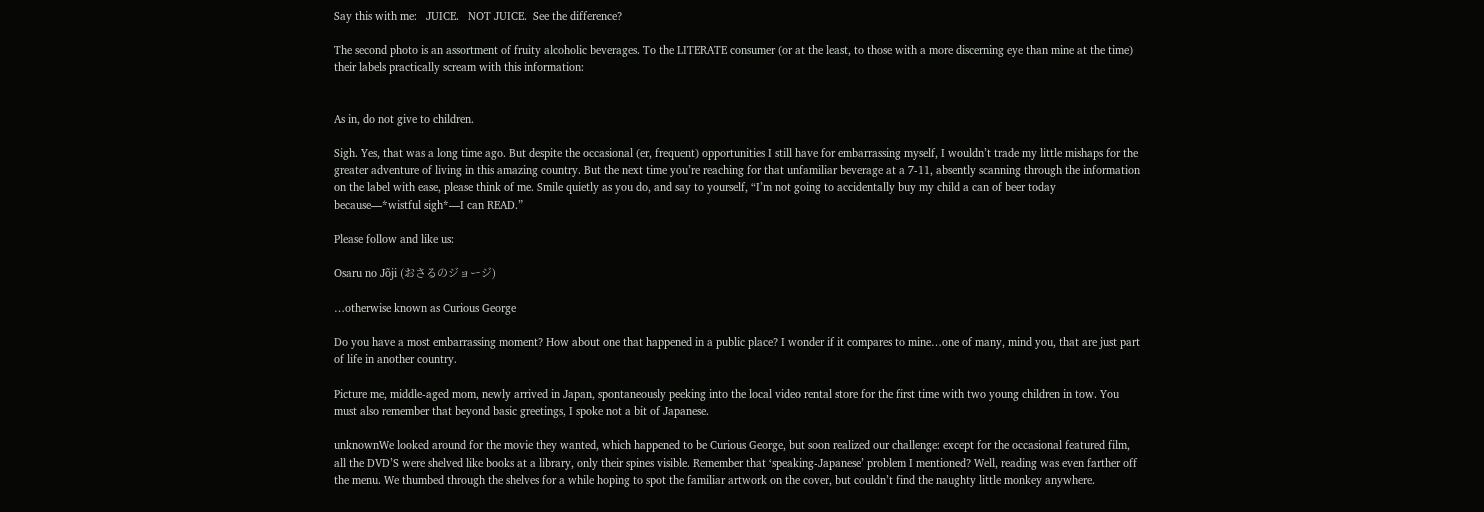Say this with me:   JUICE.   NOT JUICE.  See the difference?

The second photo is an assortment of fruity alcoholic beverages. To the LITERATE consumer (or at the least, to those with a more discerning eye than mine at the time) their labels practically scream with this information:


As in, do not give to children.

Sigh. Yes, that was a long time ago. But despite the occasional (er, frequent) opportunities I still have for embarrassing myself, I wouldn’t trade my little mishaps for the greater adventure of living in this amazing country. But the next time you’re reaching for that unfamiliar beverage at a 7-11, absently scanning through the information on the label with ease, please think of me. Smile quietly as you do, and say to yourself, “I’m not going to accidentally buy my child a can of beer today because—*wistful sigh*—I can READ.”

Please follow and like us:

Osaru no Jõji (おさるのジョージ)

…otherwise known as Curious George

Do you have a most embarrassing moment? How about one that happened in a public place? I wonder if it compares to mine…one of many, mind you, that are just part of life in another country.

Picture me, middle-aged mom, newly arrived in Japan, spontaneously peeking into the local video rental store for the first time with two young children in tow. You must also remember that beyond basic greetings, I spoke not a bit of Japanese.

unknownWe looked around for the movie they wanted, which happened to be Curious George, but soon realized our challenge: except for the occasional featured film, all the DVD’S were shelved like books at a library, only their spines visible. Remember that ‘speaking-Japanese’ problem I mentioned? Well, reading was even farther off the menu. We thumbed through the shelves for a while hoping to spot the familiar artwork on the cover, but couldn’t find the naughty little monkey anywhere.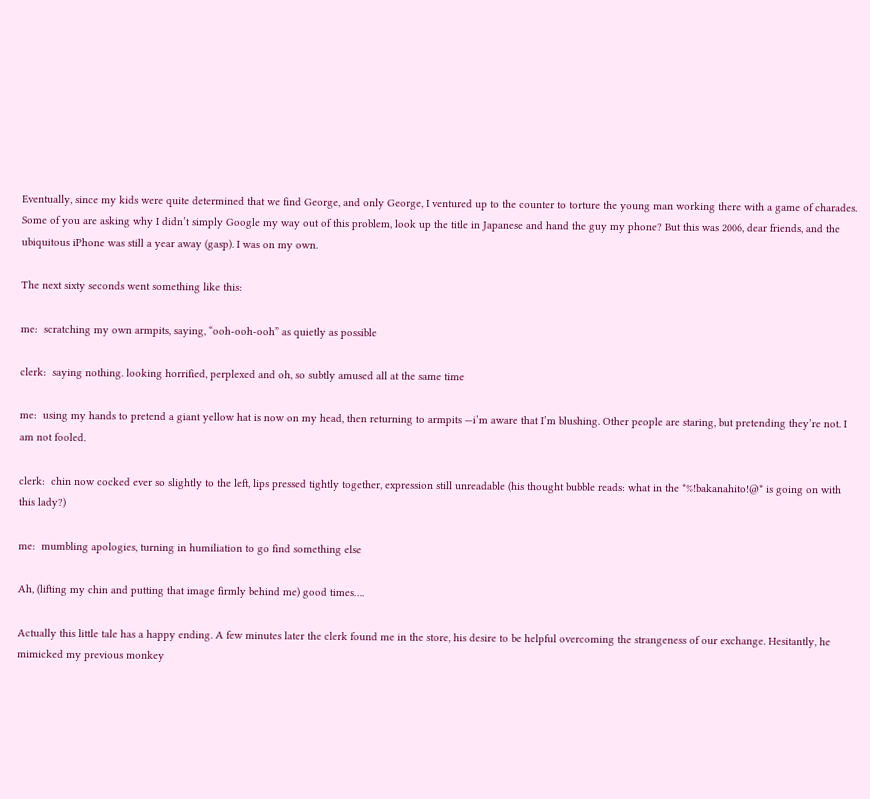Eventually, since my kids were quite determined that we find George, and only George, I ventured up to the counter to torture the young man working there with a game of charades. Some of you are asking why I didn’t simply Google my way out of this problem, look up the title in Japanese and hand the guy my phone? But this was 2006, dear friends, and the ubiquitous iPhone was still a year away (gasp). I was on my own.

The next sixty seconds went something like this:

me:  scratching my own armpits, saying, “ooh-ooh-ooh” as quietly as possible

clerk:  saying nothing. looking horrified, perplexed and oh, so subtly amused all at the same time

me:  using my hands to pretend a giant yellow hat is now on my head, then returning to armpits —i’m aware that I’m blushing. Other people are staring, but pretending they’re not. I am not fooled.

clerk:  chin now cocked ever so slightly to the left, lips pressed tightly together, expression still unreadable (his thought bubble reads: what in the *%!bakanahito!@* is going on with this lady?)

me:  mumbling apologies, turning in humiliation to go find something else

Ah, (lifting my chin and putting that image firmly behind me) good times….

Actually this little tale has a happy ending. A few minutes later the clerk found me in the store, his desire to be helpful overcoming the strangeness of our exchange. Hesitantly, he mimicked my previous monkey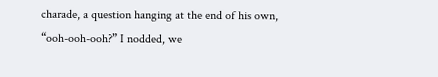charade, a question hanging at the end of his own, “ooh-ooh-ooh?” I nodded, we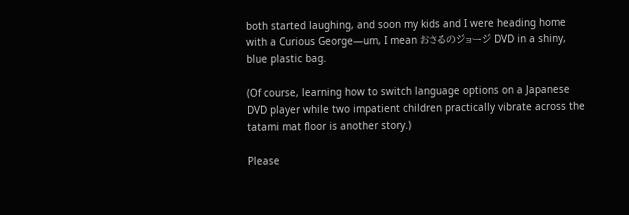both started laughing, and soon my kids and I were heading home with a Curious George—um, I mean おさるのジョージ DVD in a shiny, blue plastic bag.

(Of course, learning how to switch language options on a Japanese DVD player while two impatient children practically vibrate across the tatami mat floor is another story.)

Please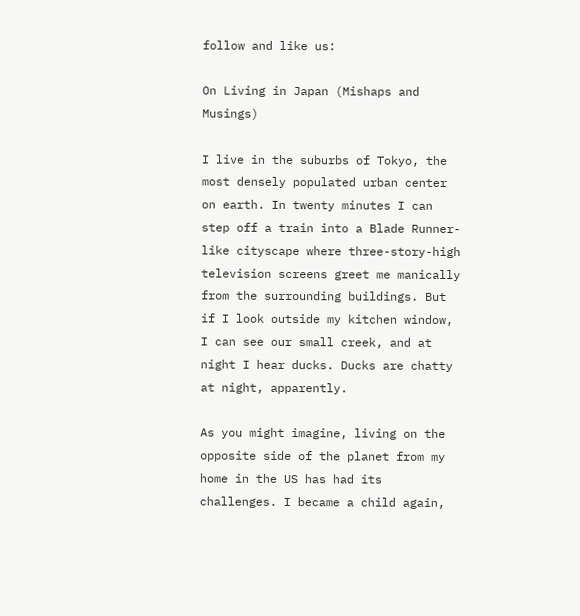follow and like us:

On Living in Japan (Mishaps and Musings)

I live in the suburbs of Tokyo, the most densely populated urban center on earth. In twenty minutes I can step off a train into a Blade Runner-like cityscape where three-story-high television screens greet me manically from the surrounding buildings. But if I look outside my kitchen window, I can see our small creek, and at night I hear ducks. Ducks are chatty at night, apparently.

As you might imagine, living on the opposite side of the planet from my home in the US has had its challenges. I became a child again,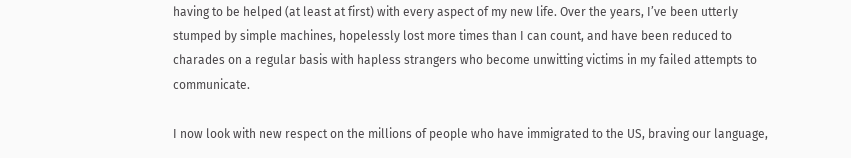having to be helped (at least at first) with every aspect of my new life. Over the years, I’ve been utterly stumped by simple machines, hopelessly lost more times than I can count, and have been reduced to charades on a regular basis with hapless strangers who become unwitting victims in my failed attempts to communicate.

I now look with new respect on the millions of people who have immigrated to the US, braving our language,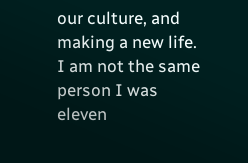our culture, and making a new life. I am not the same person I was eleven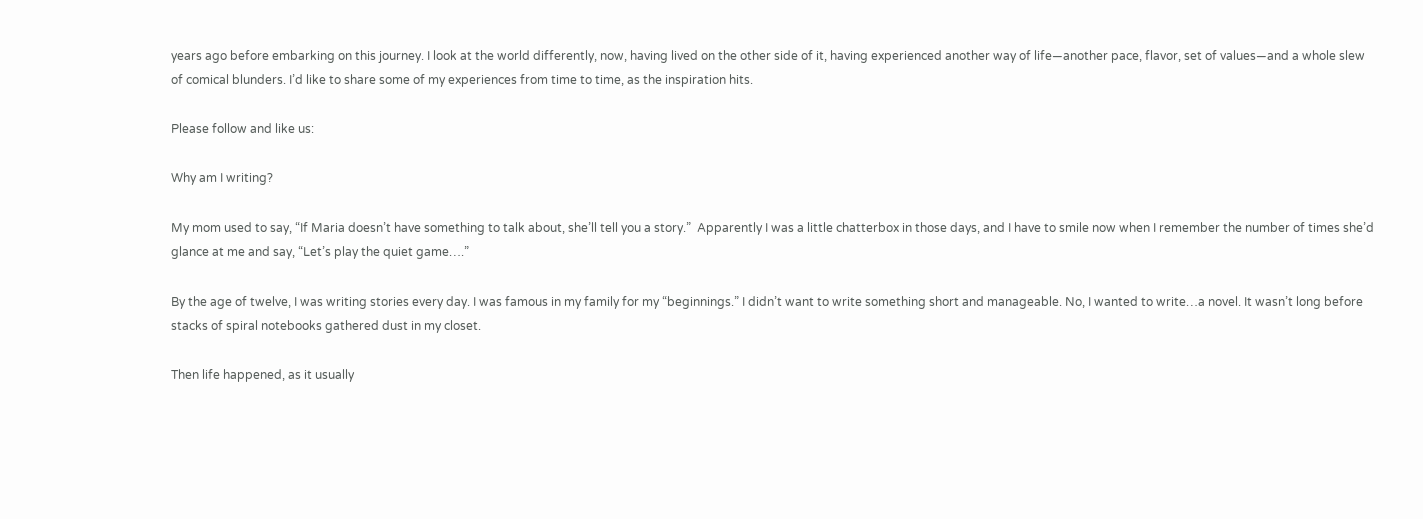years ago before embarking on this journey. I look at the world differently, now, having lived on the other side of it, having experienced another way of life—another pace, flavor, set of values—and a whole slew of comical blunders. I’d like to share some of my experiences from time to time, as the inspiration hits.

Please follow and like us:

Why am I writing?

My mom used to say, “If Maria doesn’t have something to talk about, she’ll tell you a story.”  Apparently I was a little chatterbox in those days, and I have to smile now when I remember the number of times she’d glance at me and say, “Let’s play the quiet game….”

By the age of twelve, I was writing stories every day. I was famous in my family for my “beginnings.” I didn’t want to write something short and manageable. No, I wanted to write…a novel. It wasn’t long before stacks of spiral notebooks gathered dust in my closet.

Then life happened, as it usually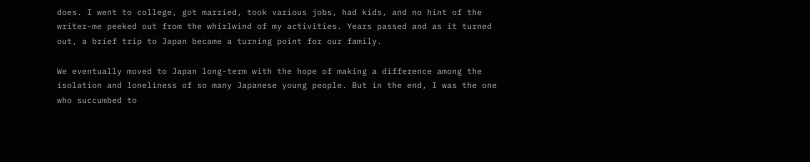does. I went to college, got married, took various jobs, had kids, and no hint of the writer-me peeked out from the whirlwind of my activities. Years passed and as it turned out, a brief trip to Japan became a turning point for our family.

We eventually moved to Japan long-term with the hope of making a difference among the isolation and loneliness of so many Japanese young people. But in the end, I was the one who succumbed to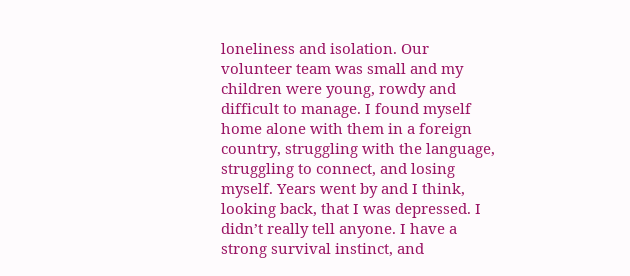loneliness and isolation. Our volunteer team was small and my children were young, rowdy and difficult to manage. I found myself home alone with them in a foreign country, struggling with the language, struggling to connect, and losing myself. Years went by and I think, looking back, that I was depressed. I didn’t really tell anyone. I have a strong survival instinct, and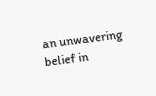an unwavering belief in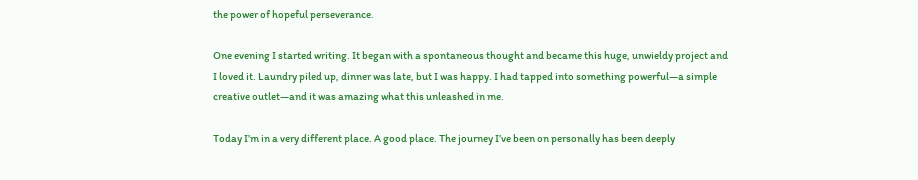the power of hopeful perseverance.

One evening I started writing. It began with a spontaneous thought and became this huge, unwieldy project and I loved it. Laundry piled up, dinner was late, but I was happy. I had tapped into something powerful—a simple creative outlet—and it was amazing what this unleashed in me.

Today I’m in a very different place. A good place. The journey I’ve been on personally has been deeply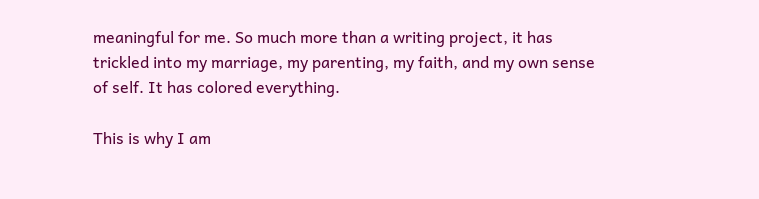meaningful for me. So much more than a writing project, it has trickled into my marriage, my parenting, my faith, and my own sense of self. It has colored everything.

This is why I am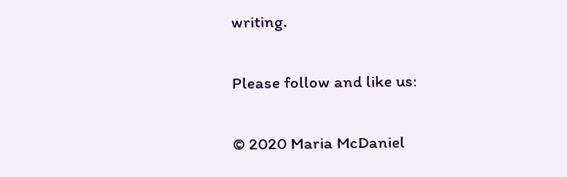writing.

Please follow and like us:

© 2020 Maria McDaniel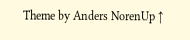Theme by Anders NorenUp ↑